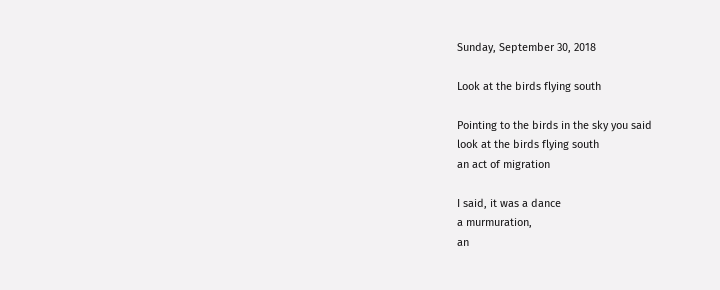Sunday, September 30, 2018

Look at the birds flying south

Pointing to the birds in the sky you said
look at the birds flying south
an act of migration

I said, it was a dance
a murmuration,
an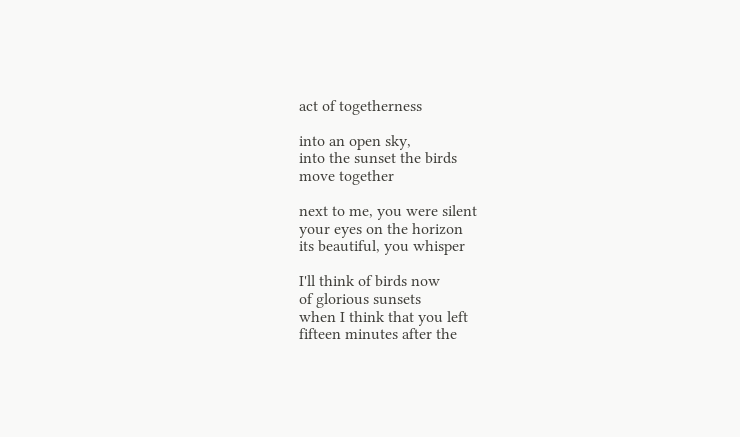act of togetherness

into an open sky,
into the sunset the birds
move together

next to me, you were silent
your eyes on the horizon
its beautiful, you whisper

I'll think of birds now
of glorious sunsets
when I think that you left
fifteen minutes after the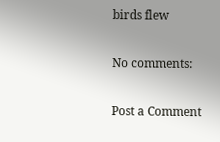birds flew

No comments:

Post a Comment